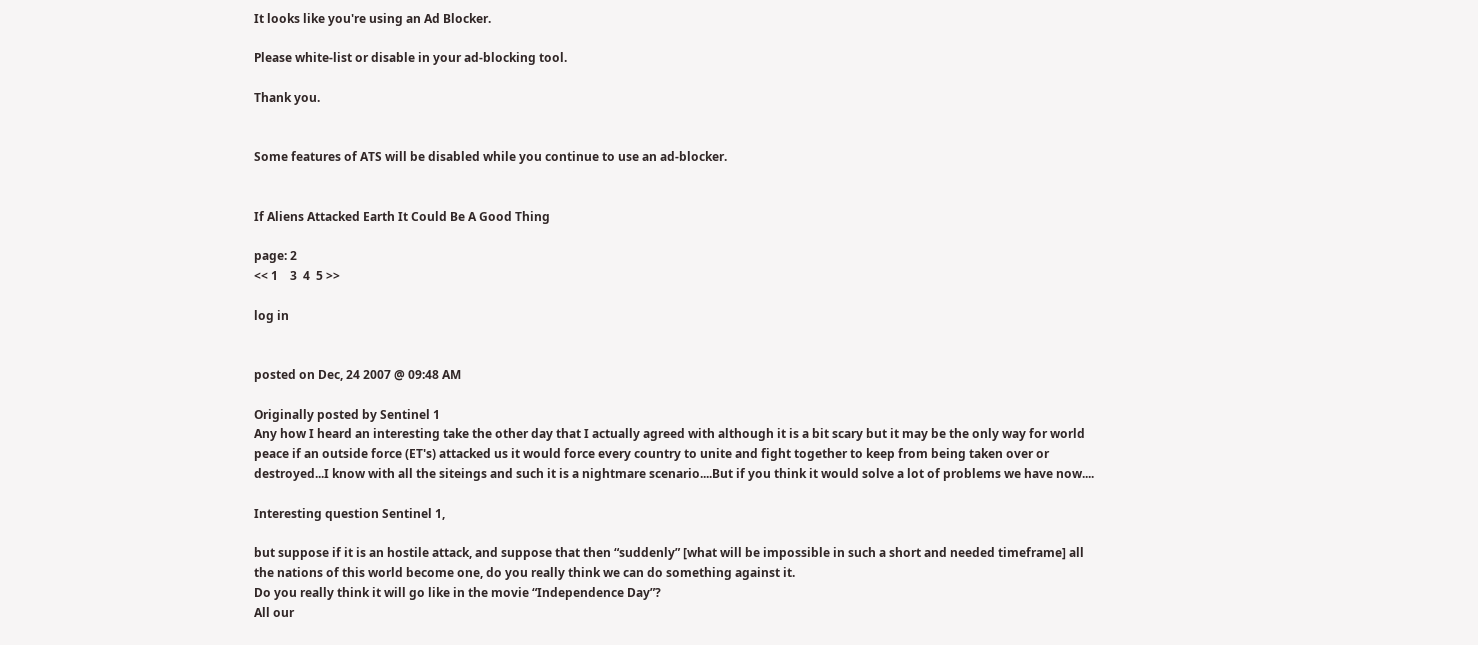It looks like you're using an Ad Blocker.

Please white-list or disable in your ad-blocking tool.

Thank you.


Some features of ATS will be disabled while you continue to use an ad-blocker.


If Aliens Attacked Earth It Could Be A Good Thing

page: 2
<< 1    3  4  5 >>

log in


posted on Dec, 24 2007 @ 09:48 AM

Originally posted by Sentinel 1
Any how I heard an interesting take the other day that I actually agreed with although it is a bit scary but it may be the only way for world peace if an outside force (ET's) attacked us it would force every country to unite and fight together to keep from being taken over or destroyed...I know with all the siteings and such it is a nightmare scenario....But if you think it would solve a lot of problems we have now....

Interesting question Sentinel 1,

but suppose if it is an hostile attack, and suppose that then “suddenly” [what will be impossible in such a short and needed timeframe] all the nations of this world become one, do you really think we can do something against it.
Do you really think it will go like in the movie “Independence Day”?
All our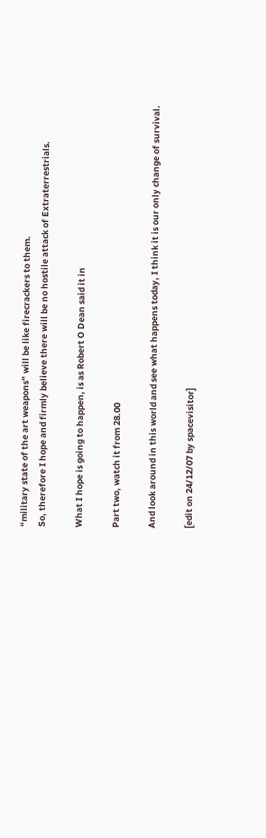“military state of the art weapons” will be like firecrackers to them.
So, therefore I hope and firmly believe there will be no hostile attack of Extraterrestrials.

What I hope is going to happen, is as Robert O Dean said it in

Part two, watch it from 28.00

And look around in this world and see what happens today, I think it is our only change of survival.

[edit on 24/12/07 by spacevisitor]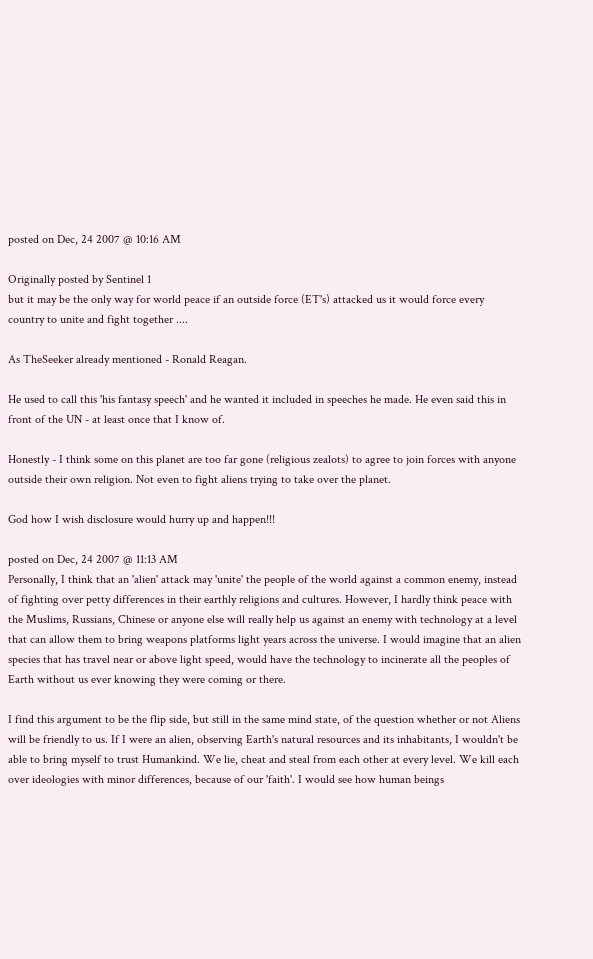posted on Dec, 24 2007 @ 10:16 AM

Originally posted by Sentinel 1
but it may be the only way for world peace if an outside force (ET's) attacked us it would force every country to unite and fight together ....

As TheSeeker already mentioned - Ronald Reagan.

He used to call this 'his fantasy speech' and he wanted it included in speeches he made. He even said this in front of the UN - at least once that I know of.

Honestly - I think some on this planet are too far gone (religious zealots) to agree to join forces with anyone outside their own religion. Not even to fight aliens trying to take over the planet.

God how I wish disclosure would hurry up and happen!!!

posted on Dec, 24 2007 @ 11:13 AM
Personally, I think that an 'alien' attack may 'unite' the people of the world against a common enemy, instead of fighting over petty differences in their earthly religions and cultures. However, I hardly think peace with the Muslims, Russians, Chinese or anyone else will really help us against an enemy with technology at a level that can allow them to bring weapons platforms light years across the universe. I would imagine that an alien species that has travel near or above light speed, would have the technology to incinerate all the peoples of Earth without us ever knowing they were coming or there.

I find this argument to be the flip side, but still in the same mind state, of the question whether or not Aliens will be friendly to us. If I were an alien, observing Earth's natural resources and its inhabitants, I wouldn't be able to bring myself to trust Humankind. We lie, cheat and steal from each other at every level. We kill each over ideologies with minor differences, because of our 'faith'. I would see how human beings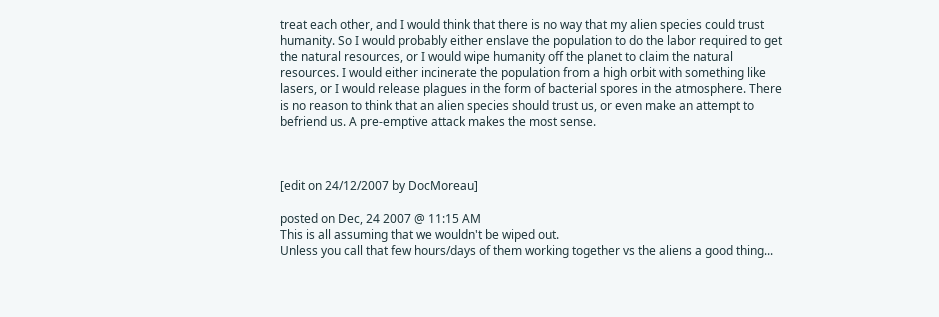treat each other, and I would think that there is no way that my alien species could trust humanity. So I would probably either enslave the population to do the labor required to get the natural resources, or I would wipe humanity off the planet to claim the natural resources. I would either incinerate the population from a high orbit with something like lasers, or I would release plagues in the form of bacterial spores in the atmosphere. There is no reason to think that an alien species should trust us, or even make an attempt to befriend us. A pre-emptive attack makes the most sense.



[edit on 24/12/2007 by DocMoreau]

posted on Dec, 24 2007 @ 11:15 AM
This is all assuming that we wouldn't be wiped out.
Unless you call that few hours/days of them working together vs the aliens a good thing...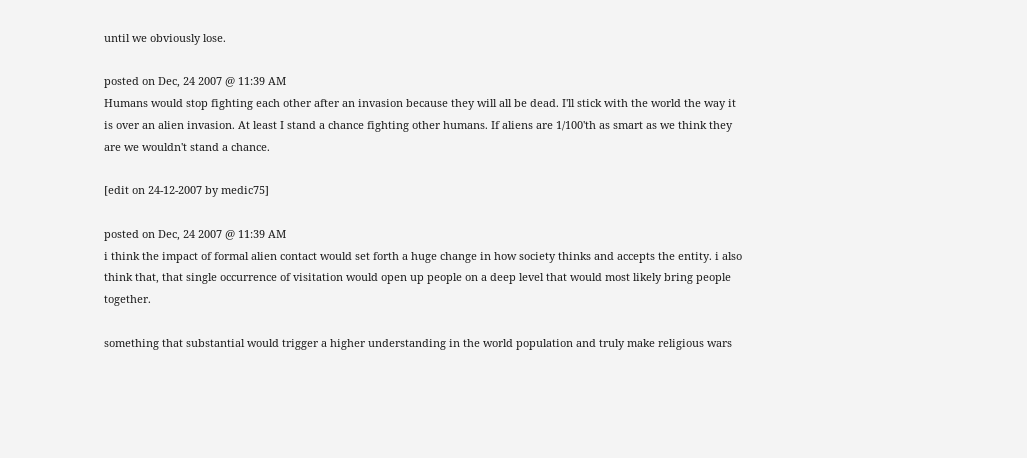until we obviously lose.

posted on Dec, 24 2007 @ 11:39 AM
Humans would stop fighting each other after an invasion because they will all be dead. I'll stick with the world the way it is over an alien invasion. At least I stand a chance fighting other humans. If aliens are 1/100'th as smart as we think they are we wouldn't stand a chance.

[edit on 24-12-2007 by medic75]

posted on Dec, 24 2007 @ 11:39 AM
i think the impact of formal alien contact would set forth a huge change in how society thinks and accepts the entity. i also think that, that single occurrence of visitation would open up people on a deep level that would most likely bring people together.

something that substantial would trigger a higher understanding in the world population and truly make religious wars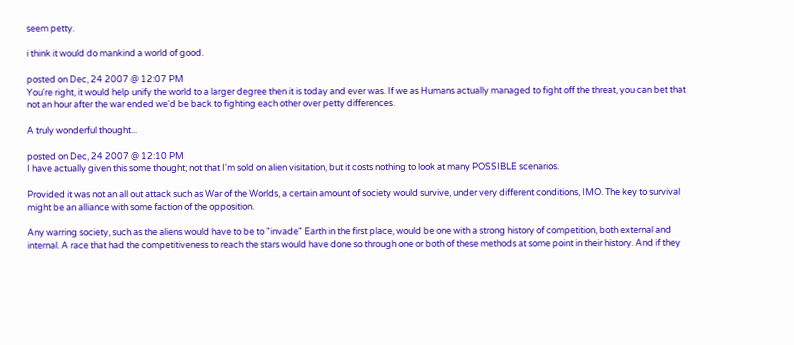seem petty.

i think it would do mankind a world of good.

posted on Dec, 24 2007 @ 12:07 PM
You're right, it would help unify the world to a larger degree then it is today and ever was. If we as Humans actually managed to fight off the threat, you can bet that not an hour after the war ended we'd be back to fighting each other over petty differences.

A truly wonderful thought...

posted on Dec, 24 2007 @ 12:10 PM
I have actually given this some thought; not that I'm sold on alien visitation, but it costs nothing to look at many POSSIBLE scenarios.

Provided it was not an all out attack such as War of the Worlds, a certain amount of society would survive, under very different conditions, IMO. The key to survival might be an alliance with some faction of the opposition.

Any warring society, such as the aliens would have to be to "invade" Earth in the first place, would be one with a strong history of competition, both external and internal. A race that had the competitiveness to reach the stars would have done so through one or both of these methods at some point in their history. And if they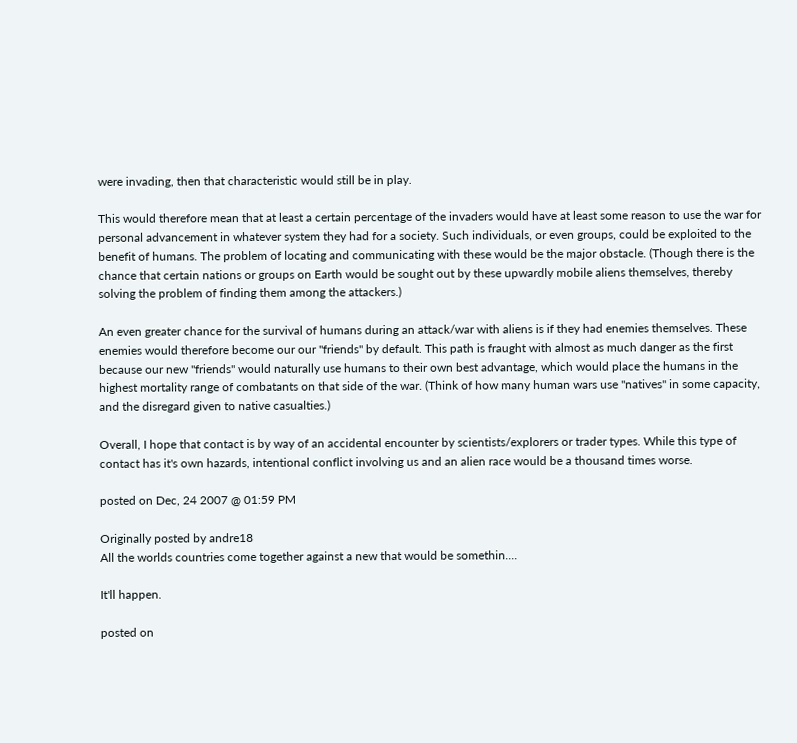were invading, then that characteristic would still be in play.

This would therefore mean that at least a certain percentage of the invaders would have at least some reason to use the war for personal advancement in whatever system they had for a society. Such individuals, or even groups, could be exploited to the benefit of humans. The problem of locating and communicating with these would be the major obstacle. (Though there is the chance that certain nations or groups on Earth would be sought out by these upwardly mobile aliens themselves, thereby solving the problem of finding them among the attackers.)

An even greater chance for the survival of humans during an attack/war with aliens is if they had enemies themselves. These enemies would therefore become our our "friends" by default. This path is fraught with almost as much danger as the first because our new "friends" would naturally use humans to their own best advantage, which would place the humans in the highest mortality range of combatants on that side of the war. (Think of how many human wars use "natives" in some capacity, and the disregard given to native casualties.)

Overall, I hope that contact is by way of an accidental encounter by scientists/explorers or trader types. While this type of contact has it's own hazards, intentional conflict involving us and an alien race would be a thousand times worse.

posted on Dec, 24 2007 @ 01:59 PM

Originally posted by andre18
All the worlds countries come together against a new that would be somethin....

It'll happen.

posted on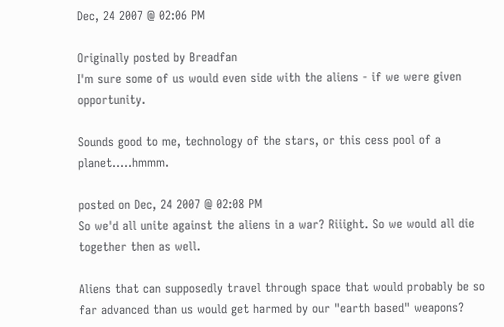Dec, 24 2007 @ 02:06 PM

Originally posted by Breadfan
I'm sure some of us would even side with the aliens - if we were given opportunity.

Sounds good to me, technology of the stars, or this cess pool of a planet.....hmmm.

posted on Dec, 24 2007 @ 02:08 PM
So we'd all unite against the aliens in a war? Riiight. So we would all die together then as well.

Aliens that can supposedly travel through space that would probably be so far advanced than us would get harmed by our "earth based" weapons?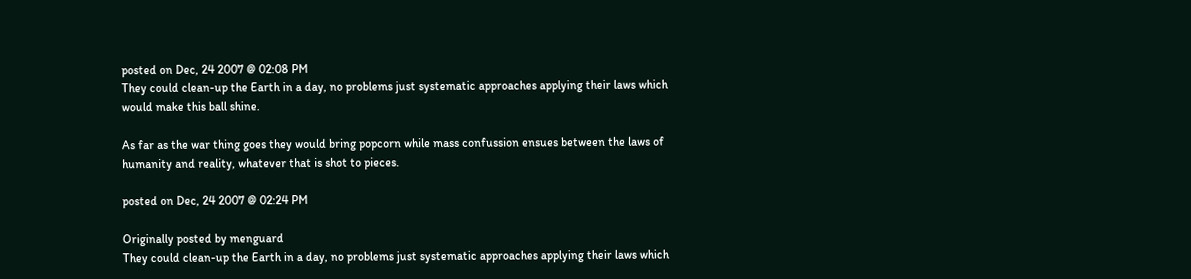posted on Dec, 24 2007 @ 02:08 PM
They could clean-up the Earth in a day, no problems just systematic approaches applying their laws which would make this ball shine.

As far as the war thing goes they would bring popcorn while mass confussion ensues between the laws of humanity and reality, whatever that is shot to pieces.

posted on Dec, 24 2007 @ 02:24 PM

Originally posted by menguard
They could clean-up the Earth in a day, no problems just systematic approaches applying their laws which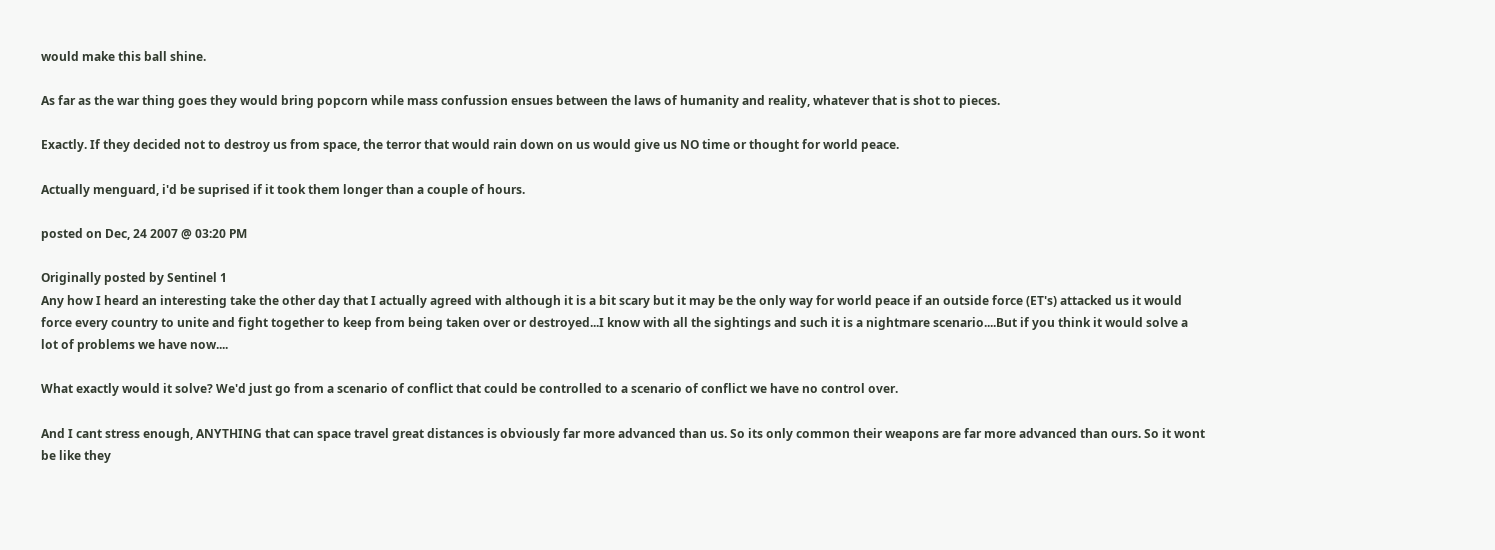would make this ball shine.

As far as the war thing goes they would bring popcorn while mass confussion ensues between the laws of humanity and reality, whatever that is shot to pieces.

Exactly. If they decided not to destroy us from space, the terror that would rain down on us would give us NO time or thought for world peace.

Actually menguard, i'd be suprised if it took them longer than a couple of hours.

posted on Dec, 24 2007 @ 03:20 PM

Originally posted by Sentinel 1
Any how I heard an interesting take the other day that I actually agreed with although it is a bit scary but it may be the only way for world peace if an outside force (ET's) attacked us it would force every country to unite and fight together to keep from being taken over or destroyed...I know with all the sightings and such it is a nightmare scenario....But if you think it would solve a lot of problems we have now....

What exactly would it solve? We'd just go from a scenario of conflict that could be controlled to a scenario of conflict we have no control over.

And I cant stress enough, ANYTHING that can space travel great distances is obviously far more advanced than us. So its only common their weapons are far more advanced than ours. So it wont be like they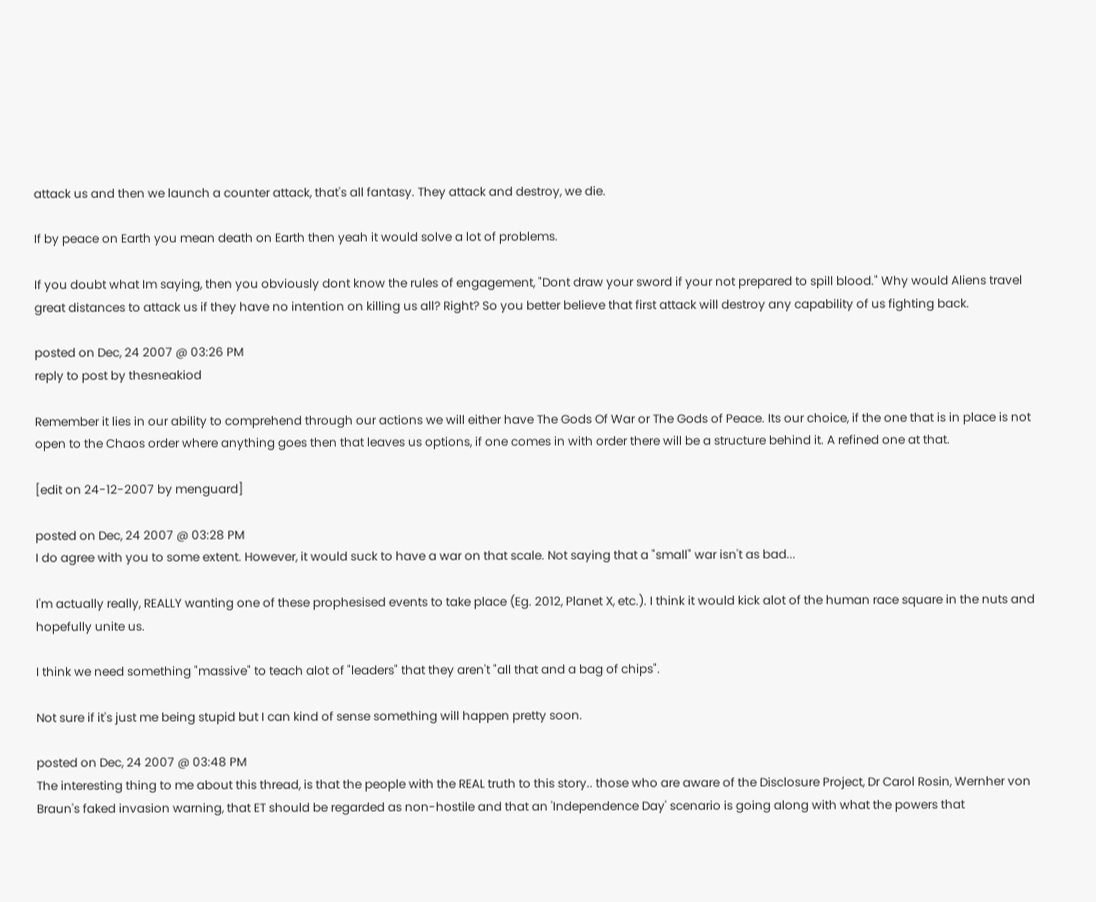attack us and then we launch a counter attack, that's all fantasy. They attack and destroy, we die.

If by peace on Earth you mean death on Earth then yeah it would solve a lot of problems.

If you doubt what Im saying, then you obviously dont know the rules of engagement, "Dont draw your sword if your not prepared to spill blood." Why would Aliens travel great distances to attack us if they have no intention on killing us all? Right? So you better believe that first attack will destroy any capability of us fighting back.

posted on Dec, 24 2007 @ 03:26 PM
reply to post by thesneakiod

Remember it lies in our ability to comprehend through our actions we will either have The Gods Of War or The Gods of Peace. Its our choice, if the one that is in place is not open to the Chaos order where anything goes then that leaves us options, if one comes in with order there will be a structure behind it. A refined one at that.

[edit on 24-12-2007 by menguard]

posted on Dec, 24 2007 @ 03:28 PM
I do agree with you to some extent. However, it would suck to have a war on that scale. Not saying that a "small" war isn't as bad...

I'm actually really, REALLY wanting one of these prophesised events to take place (Eg. 2012, Planet X, etc.). I think it would kick alot of the human race square in the nuts and hopefully unite us.

I think we need something "massive" to teach alot of "leaders" that they aren't "all that and a bag of chips".

Not sure if it's just me being stupid but I can kind of sense something will happen pretty soon.

posted on Dec, 24 2007 @ 03:48 PM
The interesting thing to me about this thread, is that the people with the REAL truth to this story.. those who are aware of the Disclosure Project, Dr Carol Rosin, Wernher von Braun's faked invasion warning, that ET should be regarded as non-hostile and that an 'Independence Day' scenario is going along with what the powers that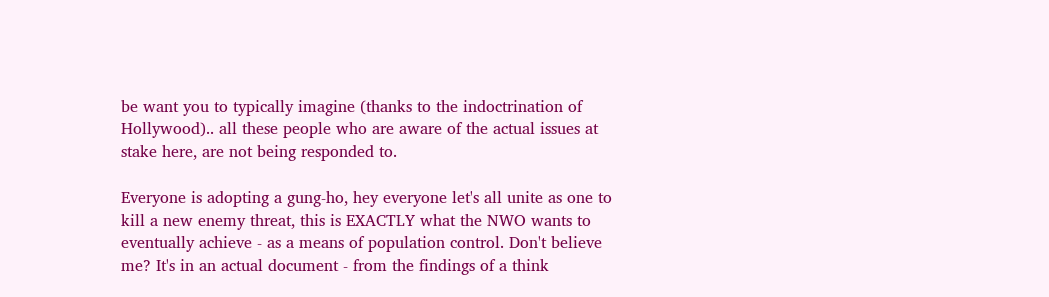be want you to typically imagine (thanks to the indoctrination of Hollywood).. all these people who are aware of the actual issues at stake here, are not being responded to.

Everyone is adopting a gung-ho, hey everyone let's all unite as one to kill a new enemy threat, this is EXACTLY what the NWO wants to eventually achieve - as a means of population control. Don't believe me? It's in an actual document - from the findings of a think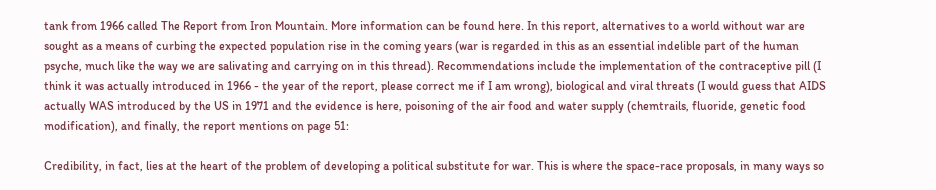tank from 1966 called The Report from Iron Mountain. More information can be found here. In this report, alternatives to a world without war are sought as a means of curbing the expected population rise in the coming years (war is regarded in this as an essential indelible part of the human psyche, much like the way we are salivating and carrying on in this thread). Recommendations include the implementation of the contraceptive pill (I think it was actually introduced in 1966 - the year of the report, please correct me if I am wrong), biological and viral threats (I would guess that AIDS actually WAS introduced by the US in 1971 and the evidence is here, poisoning of the air food and water supply (chemtrails, fluoride, genetic food modification), and finally, the report mentions on page 51:

Credibility, in fact, lies at the heart of the problem of developing a political substitute for war. This is where the space-race proposals, in many ways so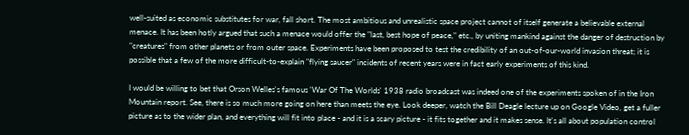well-suited as economic substitutes for war, fall short. The most ambitious and unrealistic space project cannot of itself generate a believable external menace. It has been hotly argued that such a menace would offer the "last, best hope of peace," etc., by uniting mankind against the danger of destruction by "creatures" from other planets or from outer space. Experiments have been proposed to test the credibility of an out-of-our-world invasion threat; it is possible that a few of the more difficult-to-explain "flying saucer" incidents of recent years were in fact early experiments of this kind.

I would be willing to bet that Orson Welles's famous 'War Of The Worlds' 1938 radio broadcast was indeed one of the experiments spoken of in the Iron Mountain report. See, there is so much more going on here than meets the eye. Look deeper, watch the Bill Deagle lecture up on Google Video, get a fuller picture as to the wider plan, and everything will fit into place - and it is a scary picture - it fits together and it makes sense. It's all about population control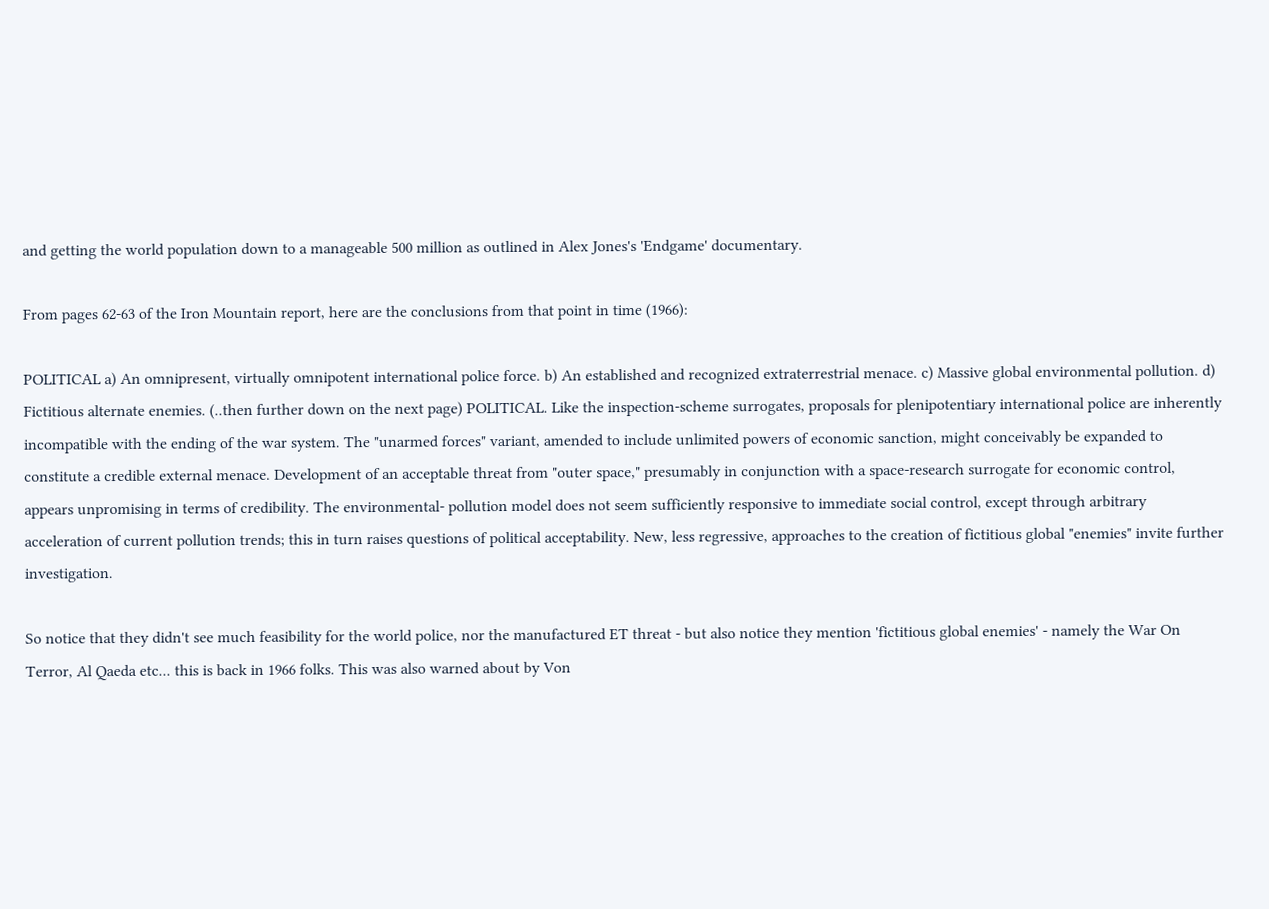and getting the world population down to a manageable 500 million as outlined in Alex Jones's 'Endgame' documentary.

From pages 62-63 of the Iron Mountain report, here are the conclusions from that point in time (1966):

POLITICAL a) An omnipresent, virtually omnipotent international police force. b) An established and recognized extraterrestrial menace. c) Massive global environmental pollution. d) Fictitious alternate enemies. (..then further down on the next page) POLITICAL. Like the inspection-scheme surrogates, proposals for plenipotentiary international police are inherently incompatible with the ending of the war system. The "unarmed forces" variant, amended to include unlimited powers of economic sanction, might conceivably be expanded to constitute a credible external menace. Development of an acceptable threat from "outer space," presumably in conjunction with a space-research surrogate for economic control, appears unpromising in terms of credibility. The environmental- pollution model does not seem sufficiently responsive to immediate social control, except through arbitrary acceleration of current pollution trends; this in turn raises questions of political acceptability. New, less regressive, approaches to the creation of fictitious global "enemies" invite further investigation.

So notice that they didn't see much feasibility for the world police, nor the manufactured ET threat - but also notice they mention 'fictitious global enemies' - namely the War On Terror, Al Qaeda etc... this is back in 1966 folks. This was also warned about by Von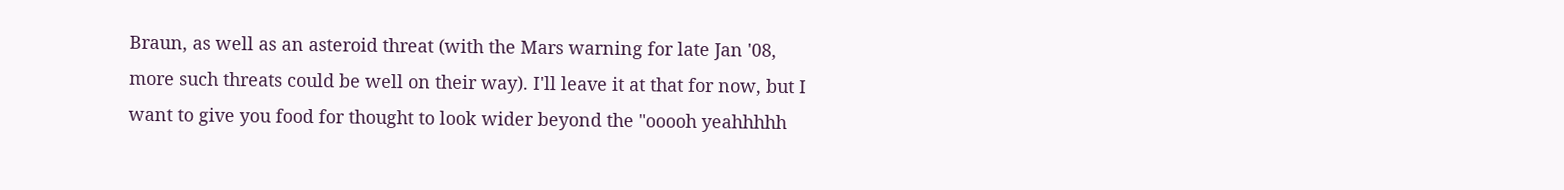Braun, as well as an asteroid threat (with the Mars warning for late Jan '08, more such threats could be well on their way). I'll leave it at that for now, but I want to give you food for thought to look wider beyond the "ooooh yeahhhhh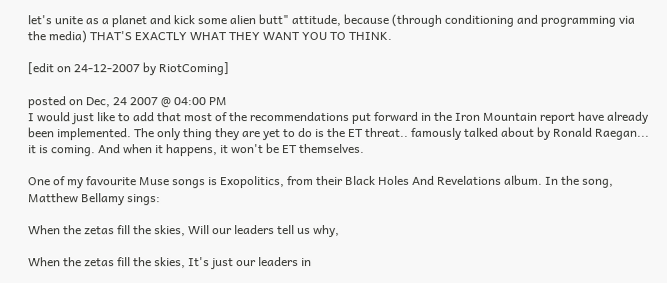let's unite as a planet and kick some alien butt" attitude, because (through conditioning and programming via the media) THAT'S EXACTLY WHAT THEY WANT YOU TO THINK.

[edit on 24-12-2007 by RiotComing]

posted on Dec, 24 2007 @ 04:00 PM
I would just like to add that most of the recommendations put forward in the Iron Mountain report have already been implemented. The only thing they are yet to do is the ET threat.. famously talked about by Ronald Raegan... it is coming. And when it happens, it won't be ET themselves.

One of my favourite Muse songs is Exopolitics, from their Black Holes And Revelations album. In the song, Matthew Bellamy sings:

When the zetas fill the skies, Will our leaders tell us why,

When the zetas fill the skies, It's just our leaders in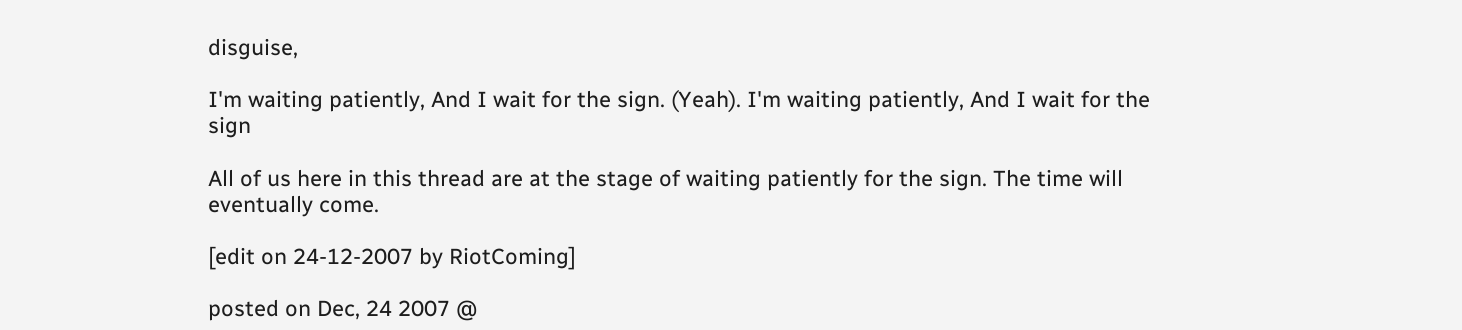disguise,

I'm waiting patiently, And I wait for the sign. (Yeah). I'm waiting patiently, And I wait for the sign

All of us here in this thread are at the stage of waiting patiently for the sign. The time will eventually come.

[edit on 24-12-2007 by RiotComing]

posted on Dec, 24 2007 @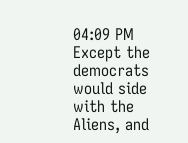04:09 PM
Except the democrats would side with the Aliens, and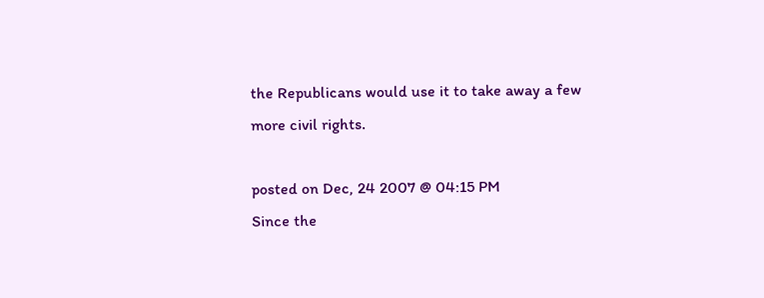the Republicans would use it to take away a few more civil rights.

posted on Dec, 24 2007 @ 04:15 PM
Since the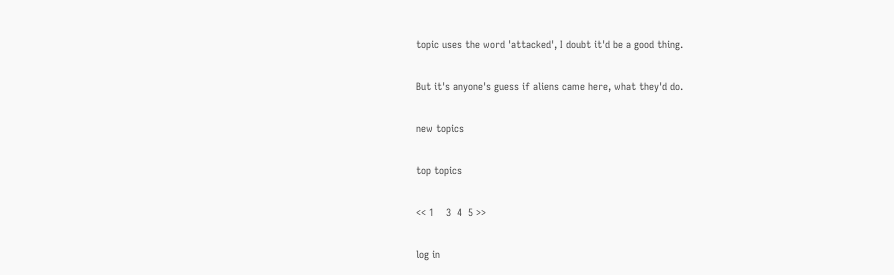topic uses the word 'attacked', I doubt it'd be a good thing.

But it's anyone's guess if aliens came here, what they'd do.

new topics

top topics

<< 1    3  4  5 >>

log in